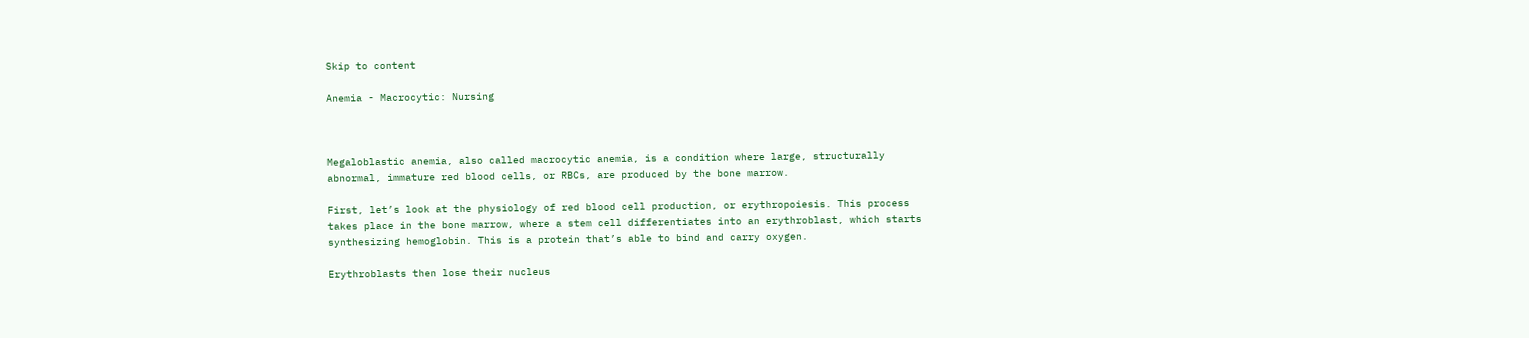Skip to content

Anemia - Macrocytic: Nursing



Megaloblastic anemia, also called macrocytic anemia, is a condition where large, structurally abnormal, immature red blood cells, or RBCs, are produced by the bone marrow.

First, let’s look at the physiology of red blood cell production, or erythropoiesis. This process takes place in the bone marrow, where a stem cell differentiates into an erythroblast, which starts synthesizing hemoglobin. This is a protein that’s able to bind and carry oxygen.

Erythroblasts then lose their nucleus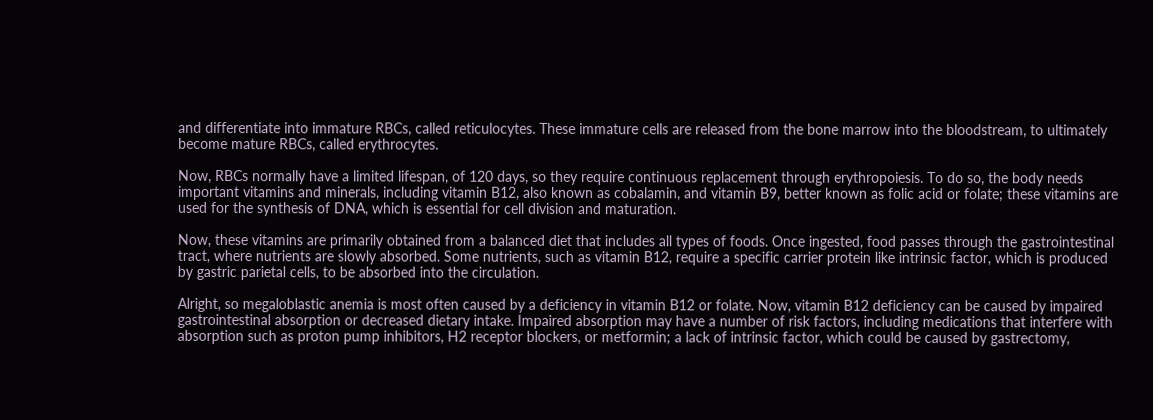and differentiate into immature RBCs, called reticulocytes. These immature cells are released from the bone marrow into the bloodstream, to ultimately become mature RBCs, called erythrocytes.

Now, RBCs normally have a limited lifespan, of 120 days, so they require continuous replacement through erythropoiesis. To do so, the body needs important vitamins and minerals, including vitamin B12, also known as cobalamin, and vitamin B9, better known as folic acid or folate; these vitamins are used for the synthesis of DNA, which is essential for cell division and maturation.

Now, these vitamins are primarily obtained from a balanced diet that includes all types of foods. Once ingested, food passes through the gastrointestinal tract, where nutrients are slowly absorbed. Some nutrients, such as vitamin B12, require a specific carrier protein like intrinsic factor, which is produced by gastric parietal cells, to be absorbed into the circulation.

Alright, so megaloblastic anemia is most often caused by a deficiency in vitamin B12 or folate. Now, vitamin B12 deficiency can be caused by impaired gastrointestinal absorption or decreased dietary intake. Impaired absorption may have a number of risk factors, including medications that interfere with absorption such as proton pump inhibitors, H2 receptor blockers, or metformin; a lack of intrinsic factor, which could be caused by gastrectomy,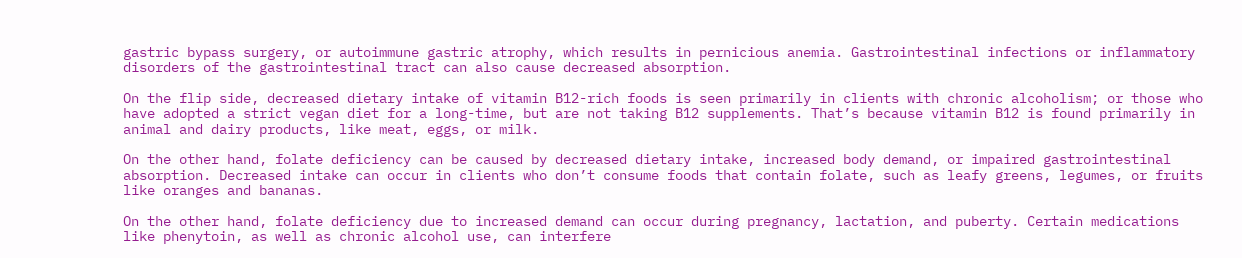gastric bypass surgery, or autoimmune gastric atrophy, which results in pernicious anemia. Gastrointestinal infections or inflammatory disorders of the gastrointestinal tract can also cause decreased absorption.

On the flip side, decreased dietary intake of vitamin B12-rich foods is seen primarily in clients with chronic alcoholism; or those who have adopted a strict vegan diet for a long-time, but are not taking B12 supplements. That’s because vitamin B12 is found primarily in animal and dairy products, like meat, eggs, or milk.

On the other hand, folate deficiency can be caused by decreased dietary intake, increased body demand, or impaired gastrointestinal absorption. Decreased intake can occur in clients who don’t consume foods that contain folate, such as leafy greens, legumes, or fruits like oranges and bananas.

On the other hand, folate deficiency due to increased demand can occur during pregnancy, lactation, and puberty. Certain medications like phenytoin, as well as chronic alcohol use, can interfere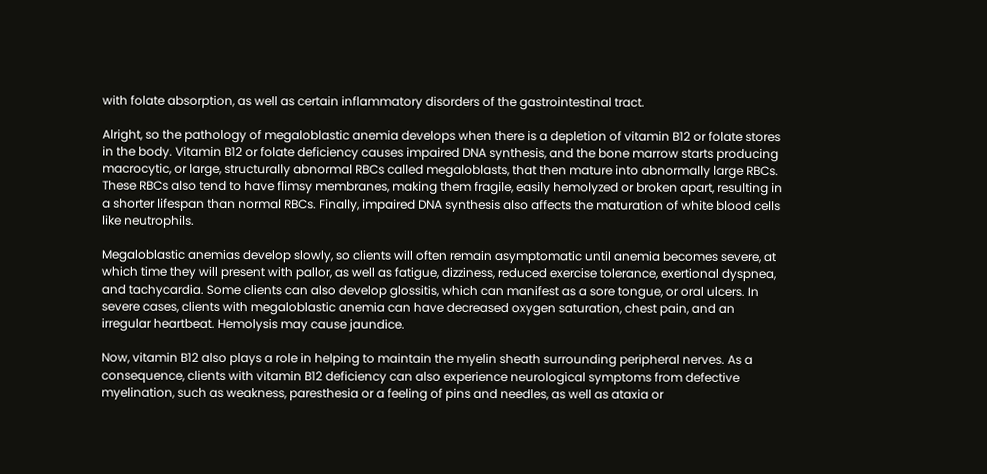with folate absorption, as well as certain inflammatory disorders of the gastrointestinal tract.

Alright, so the pathology of megaloblastic anemia develops when there is a depletion of vitamin B12 or folate stores in the body. Vitamin B12 or folate deficiency causes impaired DNA synthesis, and the bone marrow starts producing macrocytic, or large, structurally abnormal RBCs called megaloblasts, that then mature into abnormally large RBCs. These RBCs also tend to have flimsy membranes, making them fragile, easily hemolyzed or broken apart, resulting in a shorter lifespan than normal RBCs. Finally, impaired DNA synthesis also affects the maturation of white blood cells like neutrophils.

Megaloblastic anemias develop slowly, so clients will often remain asymptomatic until anemia becomes severe, at which time they will present with pallor, as well as fatigue, dizziness, reduced exercise tolerance, exertional dyspnea, and tachycardia. Some clients can also develop glossitis, which can manifest as a sore tongue, or oral ulcers. In severe cases, clients with megaloblastic anemia can have decreased oxygen saturation, chest pain, and an irregular heartbeat. Hemolysis may cause jaundice.

Now, vitamin B12 also plays a role in helping to maintain the myelin sheath surrounding peripheral nerves. As a consequence, clients with vitamin B12 deficiency can also experience neurological symptoms from defective myelination, such as weakness, paresthesia or a feeling of pins and needles, as well as ataxia or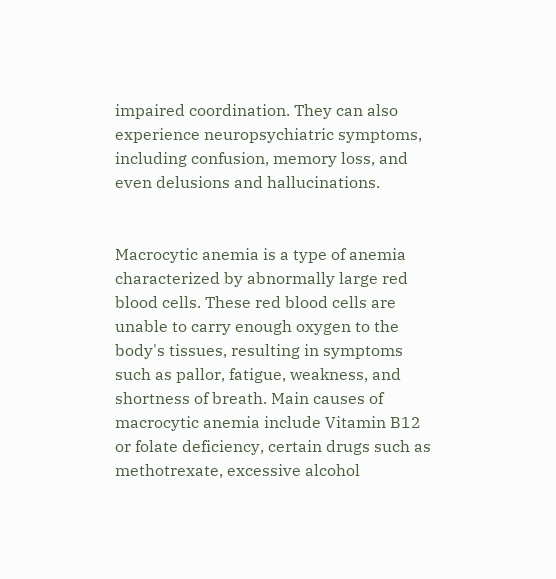impaired coordination. They can also experience neuropsychiatric symptoms, including confusion, memory loss, and even delusions and hallucinations.


Macrocytic anemia is a type of anemia characterized by abnormally large red blood cells. These red blood cells are unable to carry enough oxygen to the body's tissues, resulting in symptoms such as pallor, fatigue, weakness, and shortness of breath. Main causes of macrocytic anemia include Vitamin B12 or folate deficiency, certain drugs such as methotrexate, excessive alcohol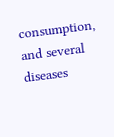consumption, and several diseases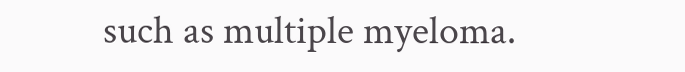such as multiple myeloma.